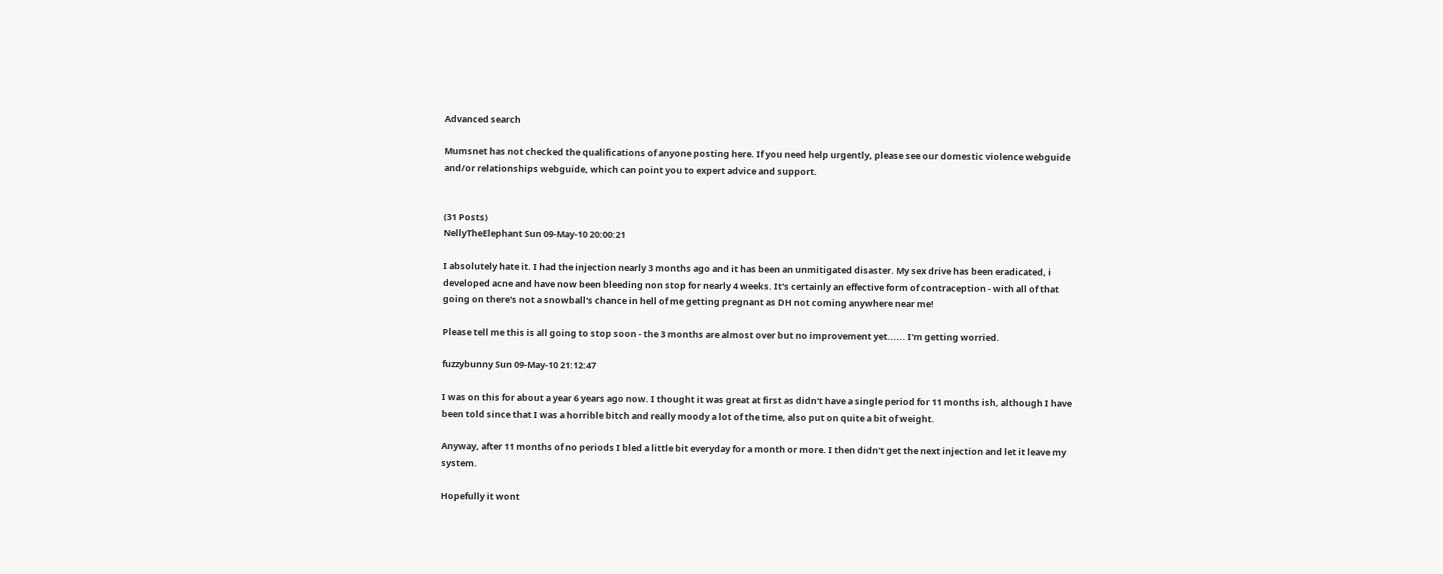Advanced search

Mumsnet has not checked the qualifications of anyone posting here. If you need help urgently, please see our domestic violence webguide and/or relationships webguide, which can point you to expert advice and support.


(31 Posts)
NellyTheElephant Sun 09-May-10 20:00:21

I absolutely hate it. I had the injection nearly 3 months ago and it has been an unmitigated disaster. My sex drive has been eradicated, i developed acne and have now been bleeding non stop for nearly 4 weeks. It's certainly an effective form of contraception - with all of that going on there's not a snowball's chance in hell of me getting pregnant as DH not coming anywhere near me!

Please tell me this is all going to stop soon - the 3 months are almost over but no improvement yet...... I'm getting worried.

fuzzybunny Sun 09-May-10 21:12:47

I was on this for about a year 6 years ago now. I thought it was great at first as didn't have a single period for 11 months ish, although I have been told since that I was a horrible bitch and really moody a lot of the time, also put on quite a bit of weight.

Anyway, after 11 months of no periods I bled a little bit everyday for a month or more. I then didn't get the next injection and let it leave my system.

Hopefully it wont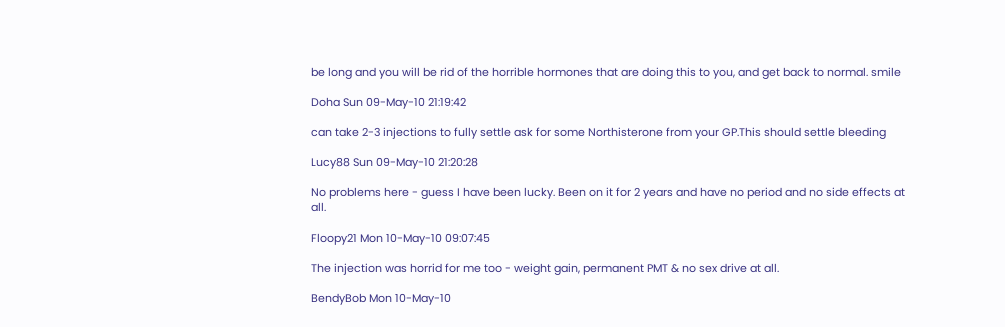be long and you will be rid of the horrible hormones that are doing this to you, and get back to normal. smile

Doha Sun 09-May-10 21:19:42

can take 2-3 injections to fully settle ask for some Northisterone from your GP.This should settle bleeding

Lucy88 Sun 09-May-10 21:20:28

No problems here - guess I have been lucky. Been on it for 2 years and have no period and no side effects at all.

Floopy21 Mon 10-May-10 09:07:45

The injection was horrid for me too - weight gain, permanent PMT & no sex drive at all.

BendyBob Mon 10-May-10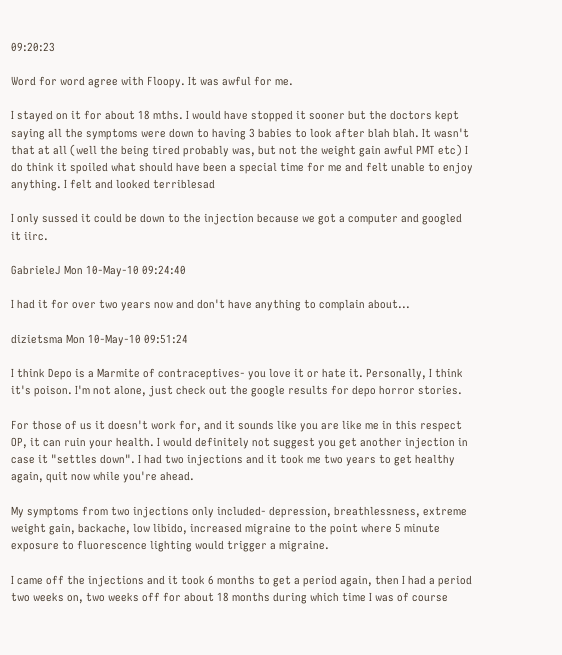09:20:23

Word for word agree with Floopy. It was awful for me.

I stayed on it for about 18 mths. I would have stopped it sooner but the doctors kept saying all the symptoms were down to having 3 babies to look after blah blah. It wasn't that at all (well the being tired probably was, but not the weight gain awful PMT etc) I do think it spoiled what should have been a special time for me and felt unable to enjoy anything. I felt and looked terriblesad

I only sussed it could be down to the injection because we got a computer and googled it iirc.

GabrieleJ Mon 10-May-10 09:24:40

I had it for over two years now and don't have anything to complain about...

dizietsma Mon 10-May-10 09:51:24

I think Depo is a Marmite of contraceptives- you love it or hate it. Personally, I think it's poison. I'm not alone, just check out the google results for depo horror stories.

For those of us it doesn't work for, and it sounds like you are like me in this respect OP, it can ruin your health. I would definitely not suggest you get another injection in case it "settles down". I had two injections and it took me two years to get healthy again, quit now while you're ahead.

My symptoms from two injections only included- depression, breathlessness, extreme weight gain, backache, low libido, increased migraine to the point where 5 minute exposure to fluorescence lighting would trigger a migraine.

I came off the injections and it took 6 months to get a period again, then I had a period two weeks on, two weeks off for about 18 months during which time I was of course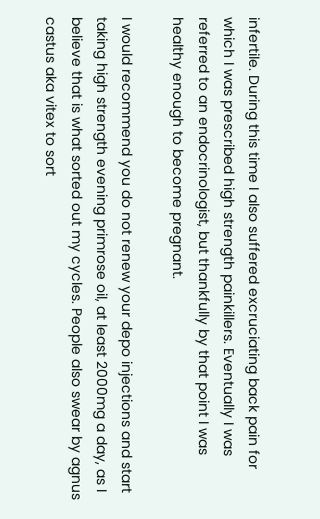infertile. During this time I also suffered excruciating back pain for which I was prescribed high strength painkillers. Eventually I was referred to an endocrinologist, but thankfully by that point I was healthy enough to become pregnant.

I would recommend you do not renew your depo injections and start taking high strength evening primrose oil, at least 2000mg a day, as I believe that is what sorted out my cycles. People also swear by agnus castus aka vitex to sort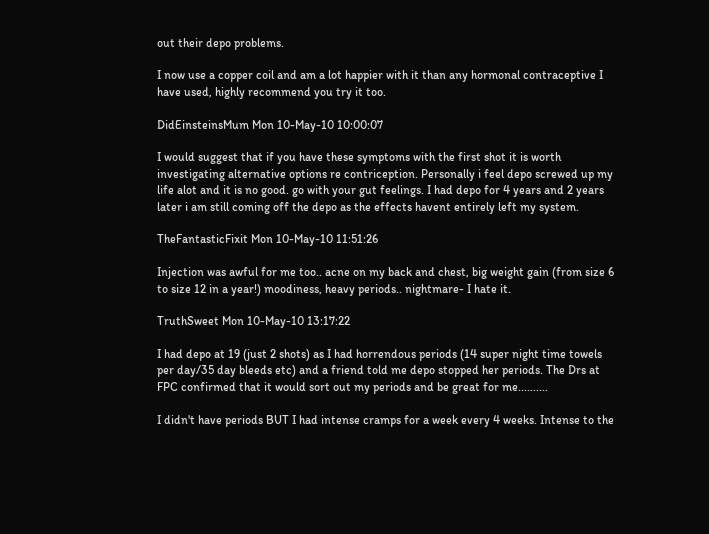out their depo problems.

I now use a copper coil and am a lot happier with it than any hormonal contraceptive I have used, highly recommend you try it too.

DidEinsteinsMum Mon 10-May-10 10:00:07

I would suggest that if you have these symptoms with the first shot it is worth investigating alternative options re contriception. Personally i feel depo screwed up my life alot and it is no good. go with your gut feelings. I had depo for 4 years and 2 years later i am still coming off the depo as the effects havent entirely left my system.

TheFantasticFixit Mon 10-May-10 11:51:26

Injection was awful for me too.. acne on my back and chest, big weight gain (from size 6 to size 12 in a year!) moodiness, heavy periods.. nightmare- I hate it.

TruthSweet Mon 10-May-10 13:17:22

I had depo at 19 (just 2 shots) as I had horrendous periods (14 super night time towels per day/35 day bleeds etc) and a friend told me depo stopped her periods. The Drs at FPC confirmed that it would sort out my periods and be great for me..........

I didn't have periods BUT I had intense cramps for a week every 4 weeks. Intense to the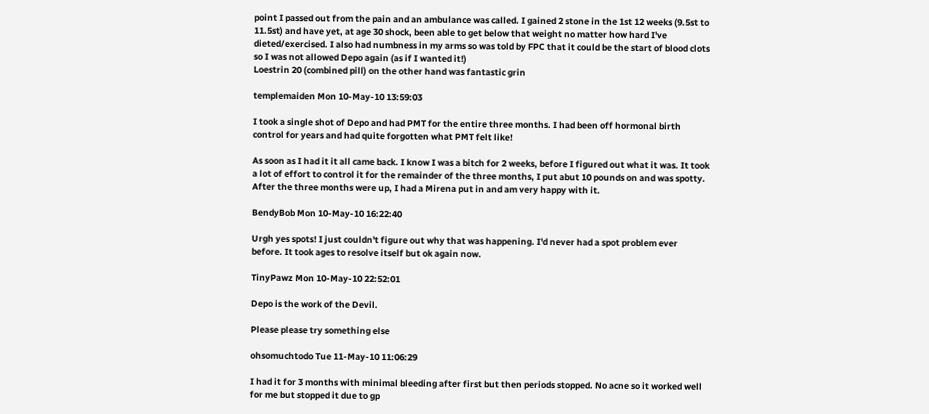point I passed out from the pain and an ambulance was called. I gained 2 stone in the 1st 12 weeks (9.5st to 11.5st) and have yet, at age 30 shock, been able to get below that weight no matter how hard I've dieted/exercised. I also had numbness in my arms so was told by FPC that it could be the start of blood clots so I was not allowed Depo again (as if I wanted it!)
Loestrin 20 (combined pill) on the other hand was fantastic grin

templemaiden Mon 10-May-10 13:59:03

I took a single shot of Depo and had PMT for the entire three months. I had been off hormonal birth control for years and had quite forgotten what PMT felt like!

As soon as I had it it all came back. I know I was a bitch for 2 weeks, before I figured out what it was. It took a lot of effort to control it for the remainder of the three months, I put abut 10 pounds on and was spotty. After the three months were up, I had a Mirena put in and am very happy with it.

BendyBob Mon 10-May-10 16:22:40

Urgh yes spots! I just couldn't figure out why that was happening. I'd never had a spot problem ever before. It took ages to resolve itself but ok again now.

TinyPawz Mon 10-May-10 22:52:01

Depo is the work of the Devil.

Please please try something else

ohsomuchtodo Tue 11-May-10 11:06:29

I had it for 3 months with minimal bleeding after first but then periods stopped. No acne so it worked well for me but stopped it due to gp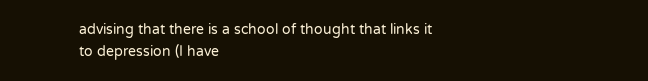advising that there is a school of thought that links it to depression (I have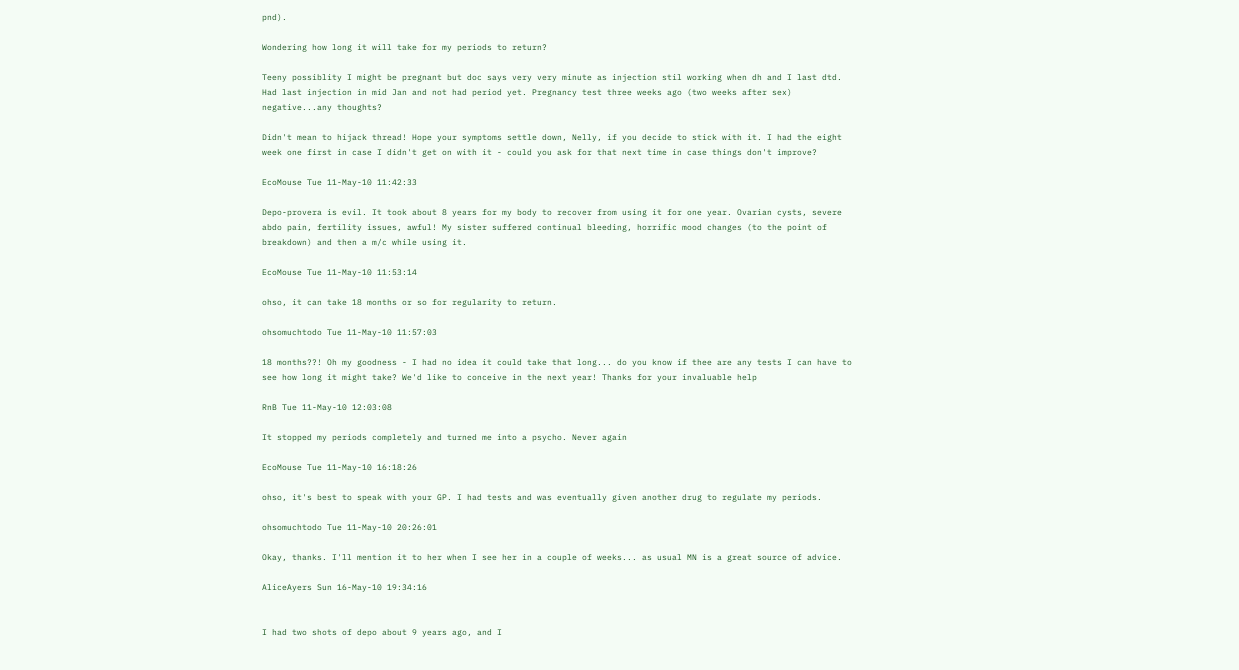pnd).

Wondering how long it will take for my periods to return?

Teeny possiblity I might be pregnant but doc says very very minute as injection stil working when dh and I last dtd. Had last injection in mid Jan and not had period yet. Pregnancy test three weeks ago (two weeks after sex) negative...any thoughts?

Didn't mean to hijack thread! Hope your symptoms settle down, Nelly, if you decide to stick with it. I had the eight week one first in case I didn't get on with it - could you ask for that next time in case things don't improve?

EcoMouse Tue 11-May-10 11:42:33

Depo-provera is evil. It took about 8 years for my body to recover from using it for one year. Ovarian cysts, severe abdo pain, fertility issues, awful! My sister suffered continual bleeding, horrific mood changes (to the point of breakdown) and then a m/c while using it.

EcoMouse Tue 11-May-10 11:53:14

ohso, it can take 18 months or so for regularity to return.

ohsomuchtodo Tue 11-May-10 11:57:03

18 months??! Oh my goodness - I had no idea it could take that long... do you know if thee are any tests I can have to see how long it might take? We'd like to conceive in the next year! Thanks for your invaluable help

RnB Tue 11-May-10 12:03:08

It stopped my periods completely and turned me into a psycho. Never again

EcoMouse Tue 11-May-10 16:18:26

ohso, it's best to speak with your GP. I had tests and was eventually given another drug to regulate my periods.

ohsomuchtodo Tue 11-May-10 20:26:01

Okay, thanks. I'll mention it to her when I see her in a couple of weeks... as usual MN is a great source of advice.

AliceAyers Sun 16-May-10 19:34:16


I had two shots of depo about 9 years ago, and I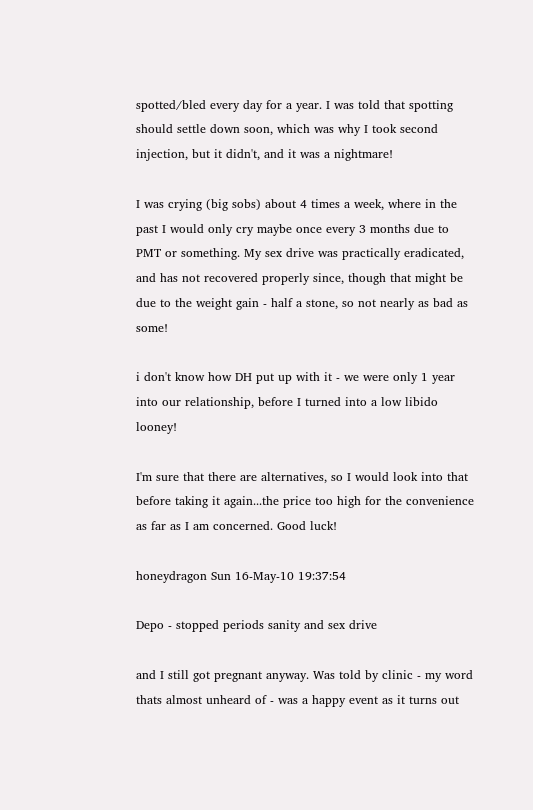spotted/bled every day for a year. I was told that spotting should settle down soon, which was why I took second injection, but it didn't, and it was a nightmare!

I was crying (big sobs) about 4 times a week, where in the past I would only cry maybe once every 3 months due to PMT or something. My sex drive was practically eradicated, and has not recovered properly since, though that might be due to the weight gain - half a stone, so not nearly as bad as some!

i don't know how DH put up with it - we were only 1 year into our relationship, before I turned into a low libido looney!

I'm sure that there are alternatives, so I would look into that before taking it again...the price too high for the convenience as far as I am concerned. Good luck!

honeydragon Sun 16-May-10 19:37:54

Depo - stopped periods sanity and sex drive

and I still got pregnant anyway. Was told by clinic - my word thats almost unheard of - was a happy event as it turns out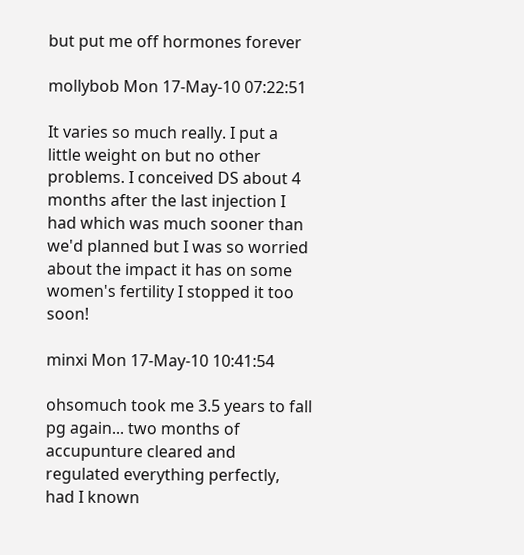but put me off hormones forever

mollybob Mon 17-May-10 07:22:51

It varies so much really. I put a little weight on but no other problems. I conceived DS about 4 months after the last injection I had which was much sooner than we'd planned but I was so worried about the impact it has on some women's fertility I stopped it too soon!

minxi Mon 17-May-10 10:41:54

ohsomuch took me 3.5 years to fall pg again... two months of accupunture cleared and regulated everything perfectly, had I known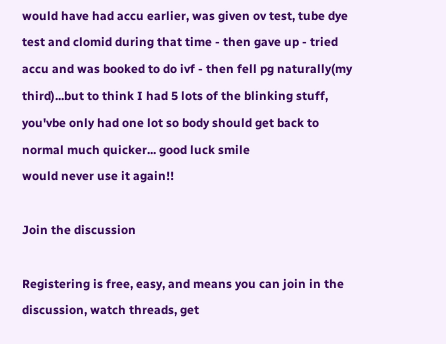would have had accu earlier, was given ov test, tube dye test and clomid during that time - then gave up - tried accu and was booked to do ivf - then fell pg naturally(my third)...but to think I had 5 lots of the blinking stuff, you'vbe only had one lot so body should get back to normal much quicker... good luck smile
would never use it again!!

Join the discussion

Registering is free, easy, and means you can join in the discussion, watch threads, get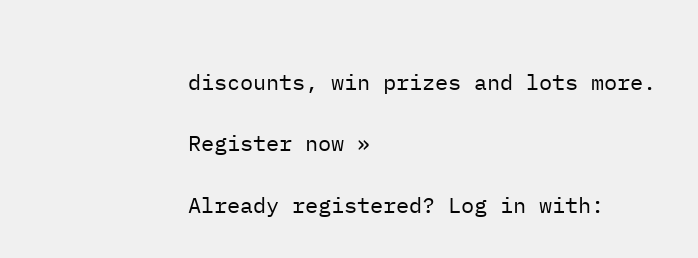discounts, win prizes and lots more.

Register now »

Already registered? Log in with: